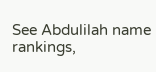See Abdulilah name rankings,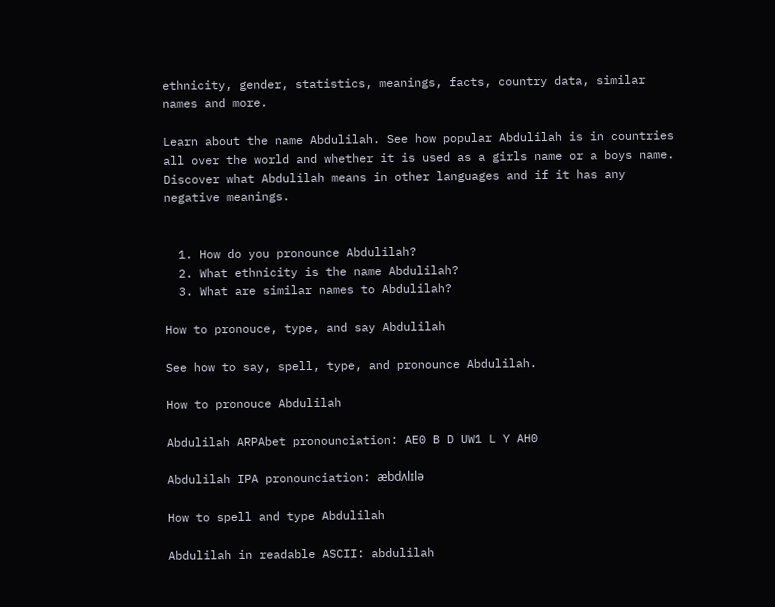ethnicity, gender, statistics, meanings, facts, country data, similar names and more.

Learn about the name Abdulilah. See how popular Abdulilah is in countries all over the world and whether it is used as a girls name or a boys name. Discover what Abdulilah means in other languages and if it has any negative meanings.


  1. How do you pronounce Abdulilah?
  2. What ethnicity is the name Abdulilah?
  3. What are similar names to Abdulilah?

How to pronouce, type, and say Abdulilah

See how to say, spell, type, and pronounce Abdulilah.

How to pronouce Abdulilah

Abdulilah ARPAbet pronounciation: AE0 B D UW1 L Y AH0

Abdulilah IPA pronounciation: æbdʌlɪlə

How to spell and type Abdulilah

Abdulilah in readable ASCII: abdulilah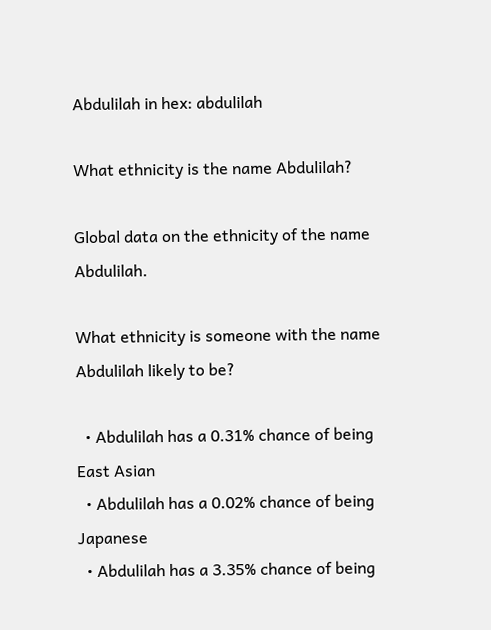Abdulilah in hex: abdulilah

What ethnicity is the name Abdulilah?

Global data on the ethnicity of the name Abdulilah.

What ethnicity is someone with the name Abdulilah likely to be?

  • Abdulilah has a 0.31% chance of being East Asian
  • Abdulilah has a 0.02% chance of being Japanese
  • Abdulilah has a 3.35% chance of being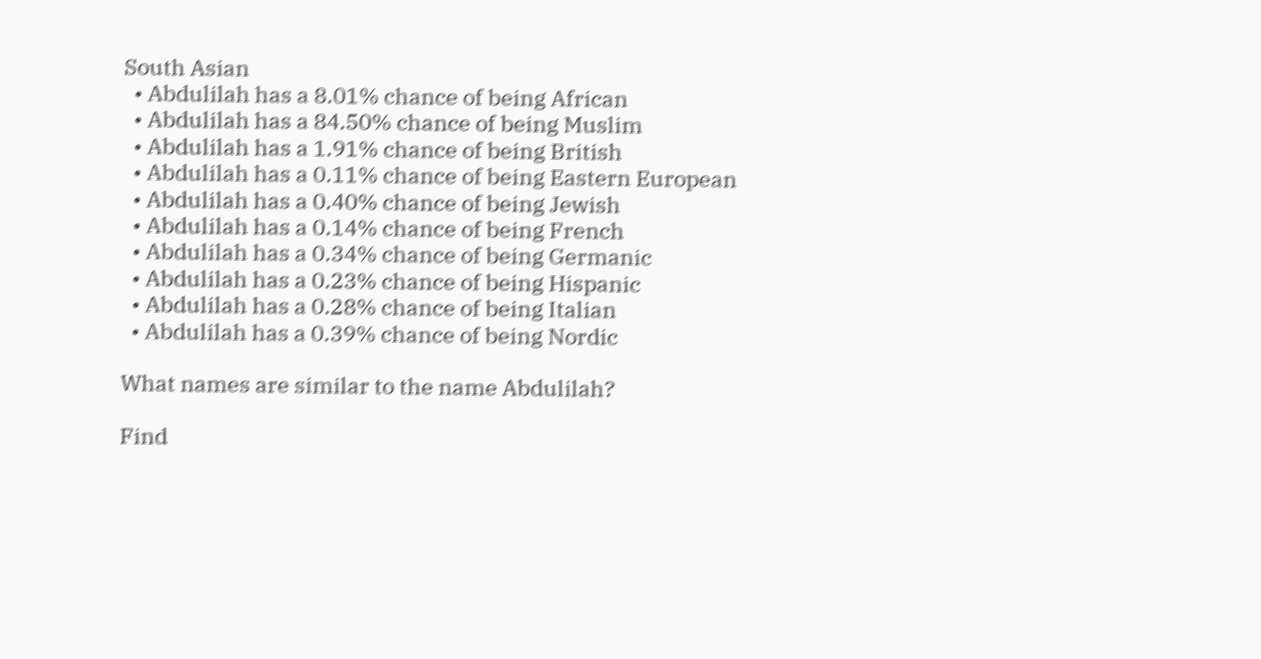South Asian
  • Abdulilah has a 8.01% chance of being African
  • Abdulilah has a 84.50% chance of being Muslim
  • Abdulilah has a 1.91% chance of being British
  • Abdulilah has a 0.11% chance of being Eastern European
  • Abdulilah has a 0.40% chance of being Jewish
  • Abdulilah has a 0.14% chance of being French
  • Abdulilah has a 0.34% chance of being Germanic
  • Abdulilah has a 0.23% chance of being Hispanic
  • Abdulilah has a 0.28% chance of being Italian
  • Abdulilah has a 0.39% chance of being Nordic

What names are similar to the name Abdulilah?

Find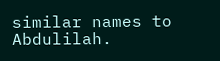similar names to Abdulilah.